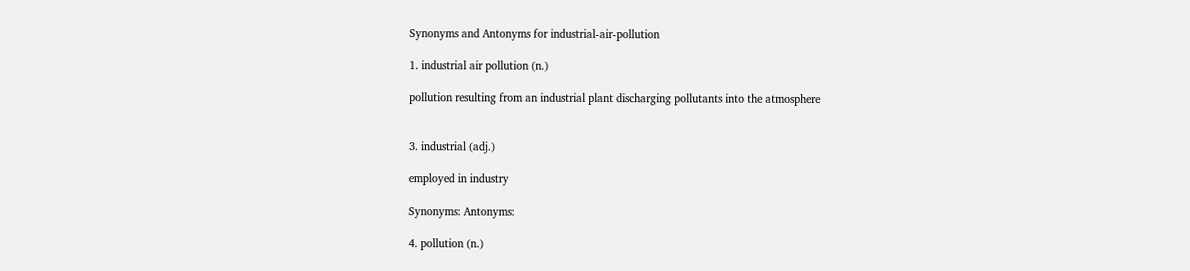Synonyms and Antonyms for industrial-air-pollution

1. industrial air pollution (n.)

pollution resulting from an industrial plant discharging pollutants into the atmosphere


3. industrial (adj.)

employed in industry

Synonyms: Antonyms:

4. pollution (n.)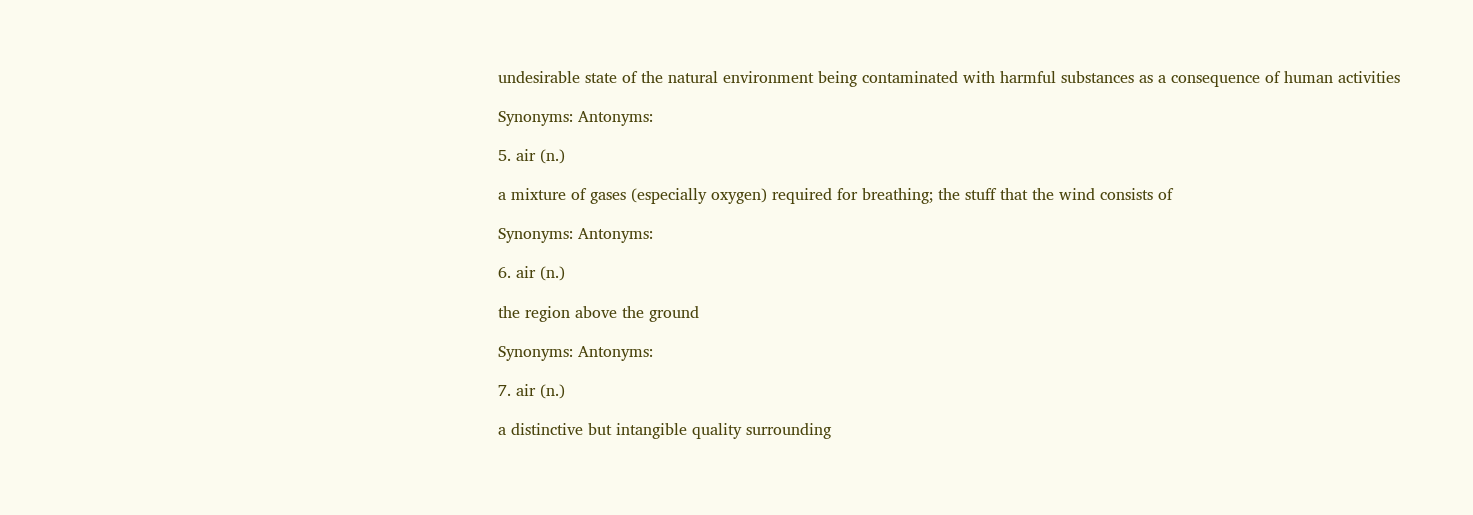undesirable state of the natural environment being contaminated with harmful substances as a consequence of human activities

Synonyms: Antonyms:

5. air (n.)

a mixture of gases (especially oxygen) required for breathing; the stuff that the wind consists of

Synonyms: Antonyms:

6. air (n.)

the region above the ground

Synonyms: Antonyms:

7. air (n.)

a distinctive but intangible quality surrounding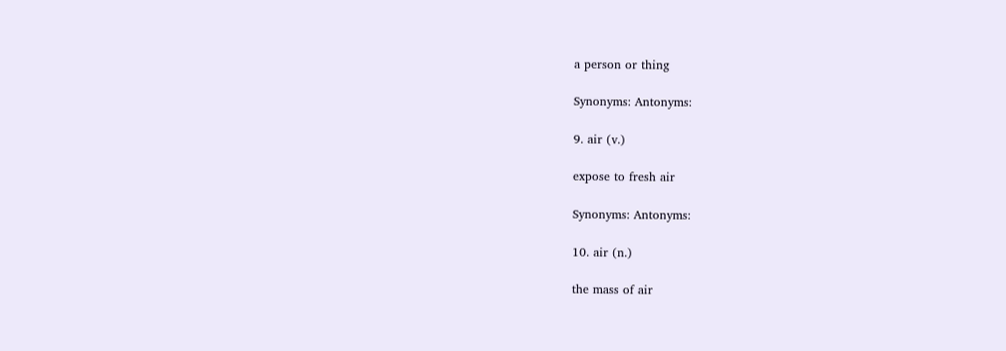a person or thing

Synonyms: Antonyms:

9. air (v.)

expose to fresh air

Synonyms: Antonyms:

10. air (n.)

the mass of air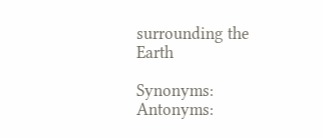surrounding the Earth

Synonyms: Antonyms: